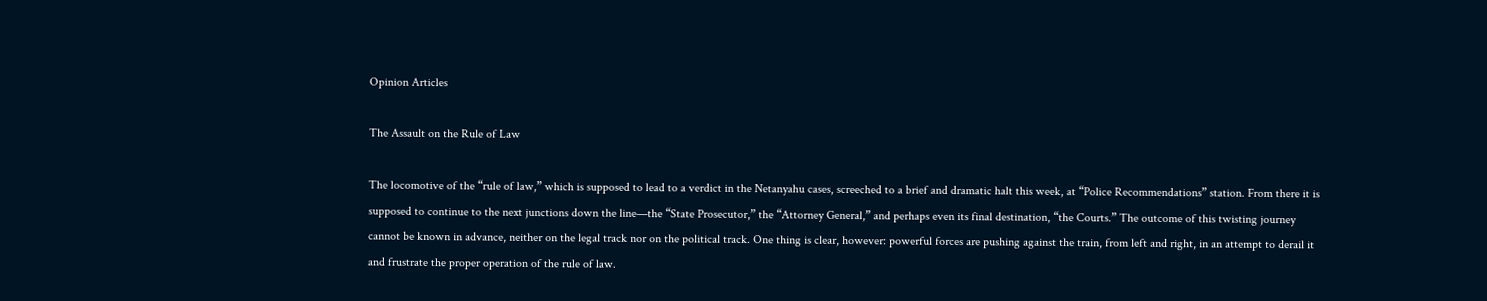Opinion Articles

The Assault on the Rule of Law

The locomotive of the “rule of law,” which is supposed to lead to a verdict in the Netanyahu cases, screeched to a brief and dramatic halt this week, at “Police Recommendations” station. From there it is supposed to continue to the next junctions down the line—the “State Prosecutor,” the “Attorney General,” and perhaps even its final destination, “the Courts.” The outcome of this twisting journey cannot be known in advance, neither on the legal track nor on the political track. One thing is clear, however: powerful forces are pushing against the train, from left and right, in an attempt to derail it and frustrate the proper operation of the rule of law.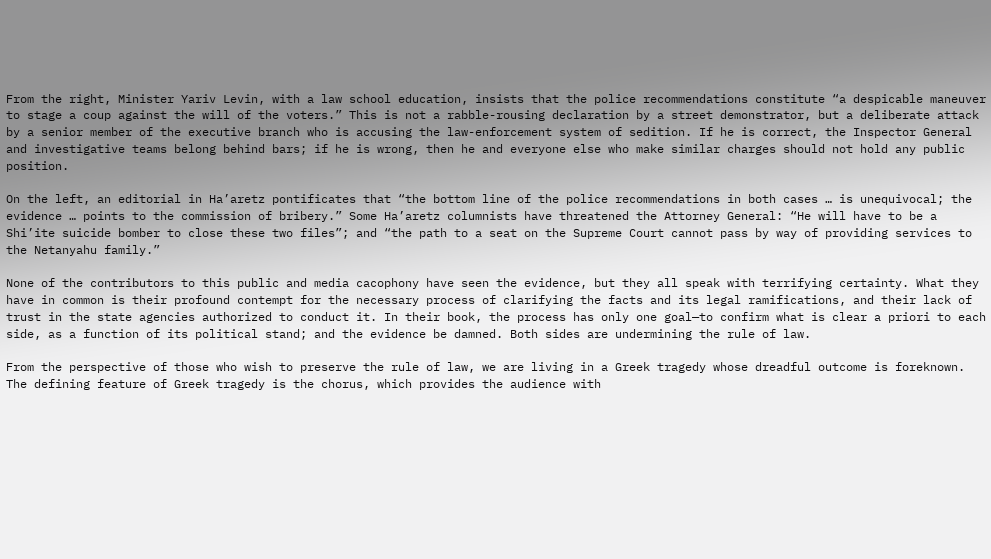From the right, Minister Yariv Levin, with a law school education, insists that the police recommendations constitute “a despicable maneuver to stage a coup against the will of the voters.” This is not a rabble-rousing declaration by a street demonstrator, but a deliberate attack by a senior member of the executive branch who is accusing the law-enforcement system of sedition. If he is correct, the Inspector General and investigative teams belong behind bars; if he is wrong, then he and everyone else who make similar charges should not hold any public position.

On the left, an editorial in Ha’aretz pontificates that “the bottom line of the police recommendations in both cases … is unequivocal; the evidence … points to the commission of bribery.” Some Ha’aretz columnists have threatened the Attorney General: “He will have to be a Shi’ite suicide bomber to close these two files”; and “the path to a seat on the Supreme Court cannot pass by way of providing services to the Netanyahu family.”

None of the contributors to this public and media cacophony have seen the evidence, but they all speak with terrifying certainty. What they have in common is their profound contempt for the necessary process of clarifying the facts and its legal ramifications, and their lack of trust in the state agencies authorized to conduct it. In their book, the process has only one goal—to confirm what is clear a priori to each side, as a function of its political stand; and the evidence be damned. Both sides are undermining the rule of law.

From the perspective of those who wish to preserve the rule of law, we are living in a Greek tragedy whose dreadful outcome is foreknown. The defining feature of Greek tragedy is the chorus, which provides the audience with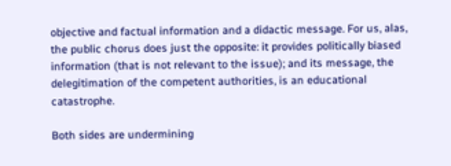objective and factual information and a didactic message. For us, alas, the public chorus does just the opposite: it provides politically biased information (that is not relevant to the issue); and its message, the delegitimation of the competent authorities, is an educational catastrophe.

Both sides are undermining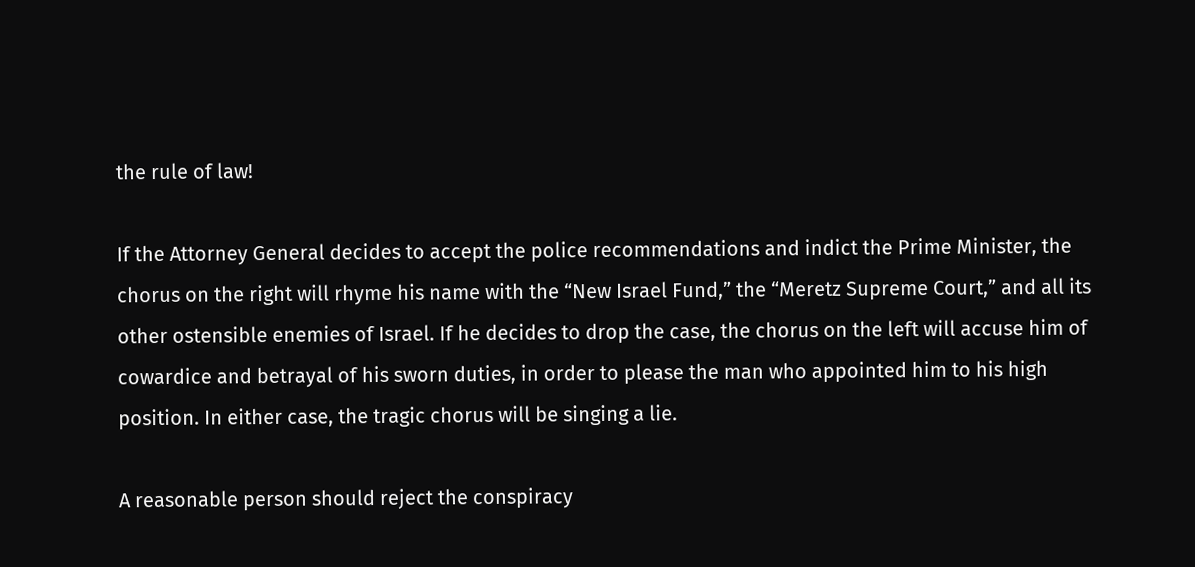the rule of law!

If the Attorney General decides to accept the police recommendations and indict the Prime Minister, the chorus on the right will rhyme his name with the “New Israel Fund,” the “Meretz Supreme Court,” and all its other ostensible enemies of Israel. If he decides to drop the case, the chorus on the left will accuse him of cowardice and betrayal of his sworn duties, in order to please the man who appointed him to his high position. In either case, the tragic chorus will be singing a lie.

A reasonable person should reject the conspiracy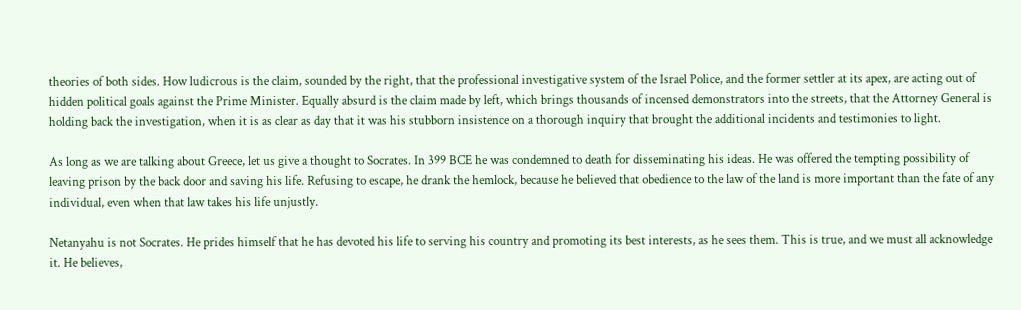theories of both sides. How ludicrous is the claim, sounded by the right, that the professional investigative system of the Israel Police, and the former settler at its apex, are acting out of hidden political goals against the Prime Minister. Equally absurd is the claim made by left, which brings thousands of incensed demonstrators into the streets, that the Attorney General is holding back the investigation, when it is as clear as day that it was his stubborn insistence on a thorough inquiry that brought the additional incidents and testimonies to light.

As long as we are talking about Greece, let us give a thought to Socrates. In 399 BCE he was condemned to death for disseminating his ideas. He was offered the tempting possibility of leaving prison by the back door and saving his life. Refusing to escape, he drank the hemlock, because he believed that obedience to the law of the land is more important than the fate of any individual, even when that law takes his life unjustly.

Netanyahu is not Socrates. He prides himself that he has devoted his life to serving his country and promoting its best interests, as he sees them. This is true, and we must all acknowledge it. He believes,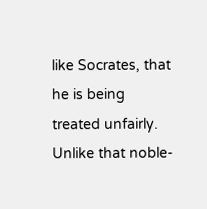like Socrates, that he is being treated unfairly. Unlike that noble-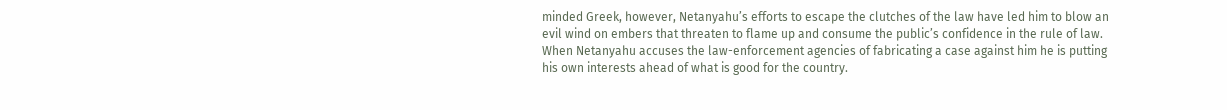minded Greek, however, Netanyahu’s efforts to escape the clutches of the law have led him to blow an evil wind on embers that threaten to flame up and consume the public’s confidence in the rule of law. When Netanyahu accuses the law-enforcement agencies of fabricating a case against him he is putting his own interests ahead of what is good for the country.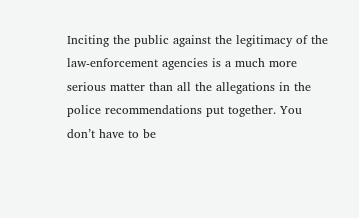Inciting the public against the legitimacy of the law-enforcement agencies is a much more serious matter than all the allegations in the police recommendations put together. You don’t have to be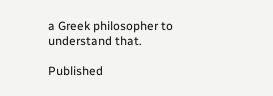a Greek philosopher to understand that.

Published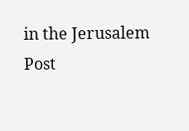in the Jerusalem Post